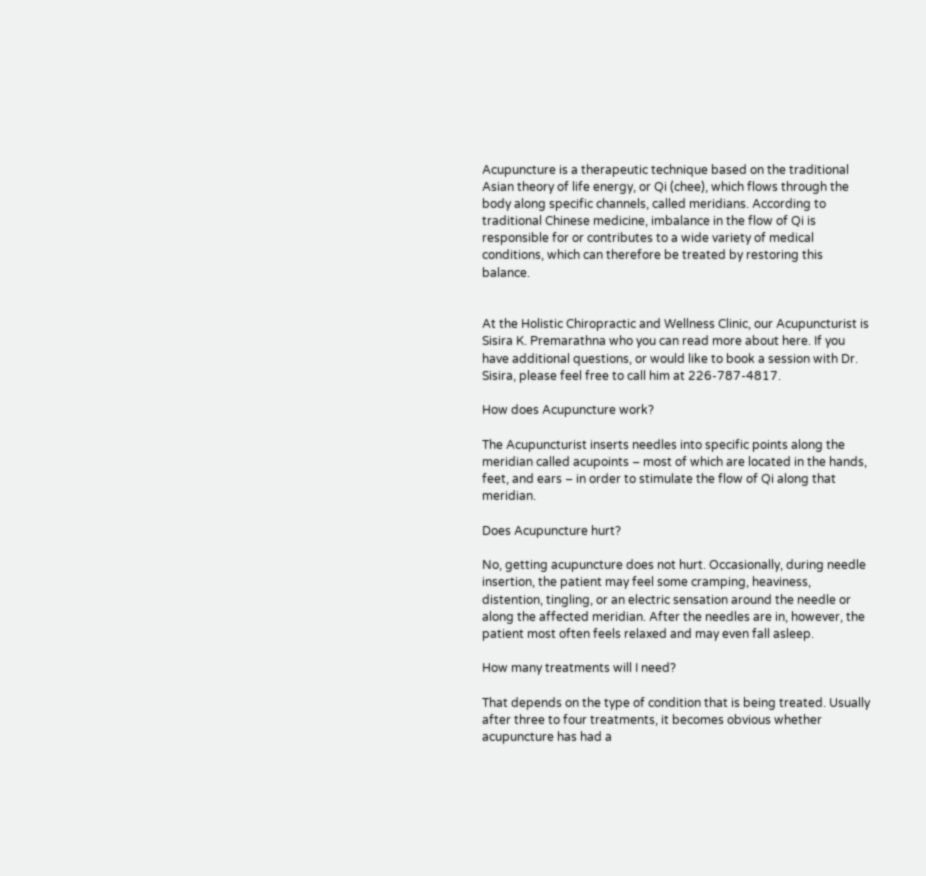Acupuncture is a therapeutic technique based on the traditional Asian theory of life energy, or Qi (chee), which flows through the body along specific channels, called meridians. According to traditional Chinese medicine, imbalance in the flow of Qi is responsible for or contributes to a wide variety of medical conditions, which can therefore be treated by restoring this balance.


At the Holistic Chiropractic and Wellness Clinic, our Acupuncturist is Sisira K. Premarathna who you can read more about here. If you have additional questions, or would like to book a session with Dr. Sisira, please feel free to call him at 226-787-4817.

How does Acupuncture work?

The Acupuncturist inserts needles into specific points along the meridian called acupoints – most of which are located in the hands, feet, and ears – in order to stimulate the flow of Qi along that meridian.

Does Acupuncture hurt?

No, getting acupuncture does not hurt. Occasionally, during needle insertion, the patient may feel some cramping, heaviness, distention, tingling, or an electric sensation around the needle or along the affected meridian. After the needles are in, however, the patient most often feels relaxed and may even fall asleep.

How many treatments will I need?

That depends on the type of condition that is being treated. Usually after three to four treatments, it becomes obvious whether acupuncture has had a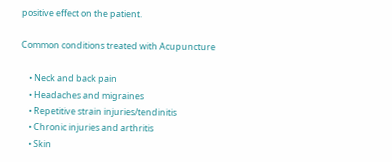positive effect on the patient.

Common conditions treated with Acupuncture

    • Neck and back pain
    • Headaches and migraines
    • Repetitive strain injuries/tendinitis
    • Chronic injuries and arthritis
    • Skin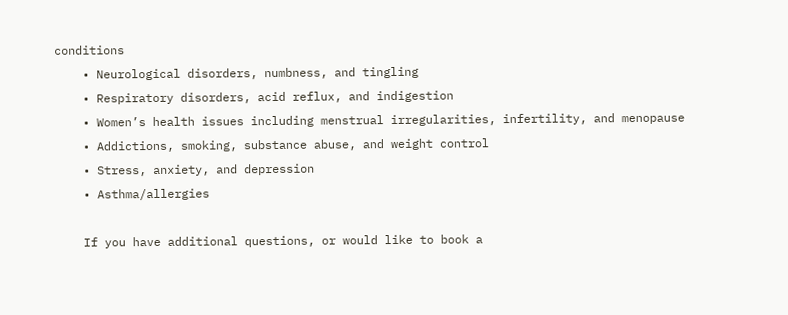conditions
    • Neurological disorders, numbness, and tingling
    • Respiratory disorders, acid reflux, and indigestion
    • Women’s health issues including menstrual irregularities, infertility, and menopause
    • Addictions, smoking, substance abuse, and weight control
    • Stress, anxiety, and depression
    • Asthma/allergies

    If you have additional questions, or would like to book a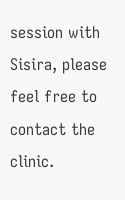session with Sisira, please feel free to contact the clinic.